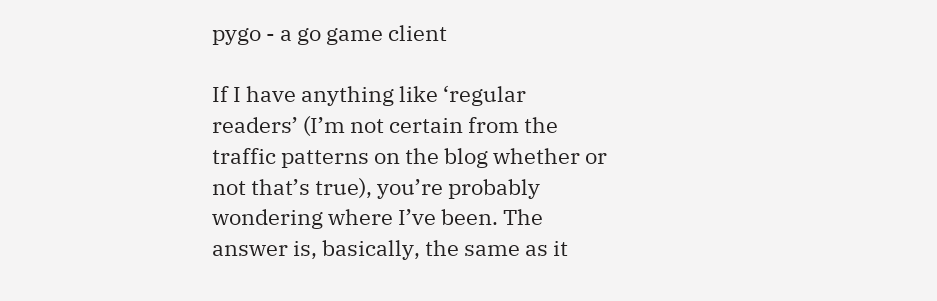pygo - a go game client

If I have anything like ‘regular readers’ (I’m not certain from the traffic patterns on the blog whether or not that’s true), you’re probably wondering where I’ve been. The answer is, basically, the same as it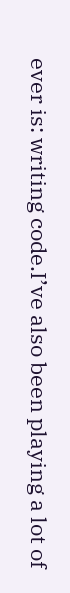ever is: writing code.I’ve also been playing a lot of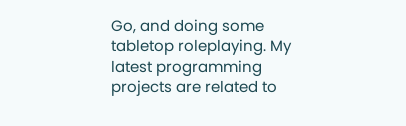Go, and doing some tabletop roleplaying. My latest programming projects are related to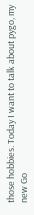those hobbies. Today I want to talk about pygo, my new Go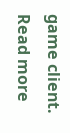game client.
Read more